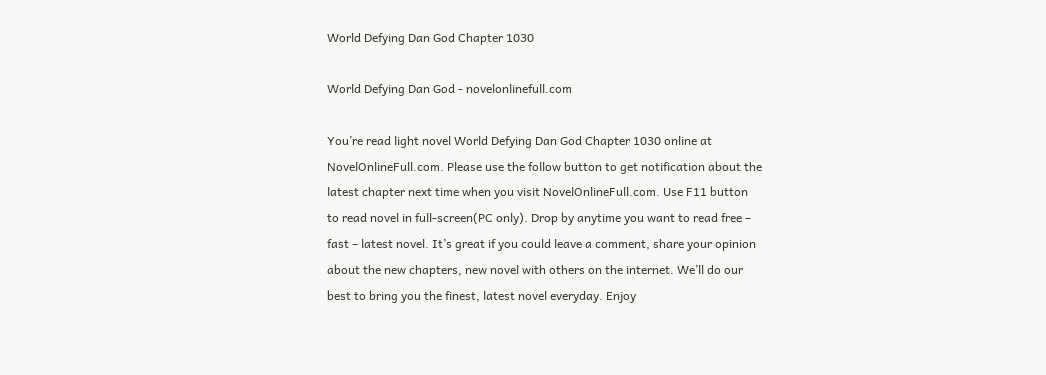World Defying Dan God Chapter 1030

World Defying Dan God - novelonlinefull.com

You’re read light novel World Defying Dan God Chapter 1030 online at NovelOnlineFull.com. Please use the follow button to get notification about the latest chapter next time when you visit NovelOnlineFull.com. Use F11 button to read novel in full-screen(PC only). Drop by anytime you want to read free – fast – latest novel. It’s great if you could leave a comment, share your opinion about the new chapters, new novel with others on the internet. We’ll do our best to bring you the finest, latest novel everyday. Enjoy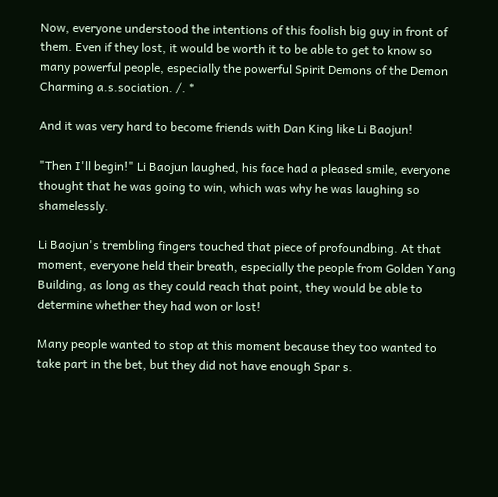Now, everyone understood the intentions of this foolish big guy in front of them. Even if they lost, it would be worth it to be able to get to know so many powerful people, especially the powerful Spirit Demons of the Demon Charming a.s.sociation. /. *

And it was very hard to become friends with Dan King like Li Baojun!

"Then I'll begin!" Li Baojun laughed, his face had a pleased smile, everyone thought that he was going to win, which was why he was laughing so shamelessly.

Li Baojun's trembling fingers touched that piece of profoundbing. At that moment, everyone held their breath, especially the people from Golden Yang Building, as long as they could reach that point, they would be able to determine whether they had won or lost!

Many people wanted to stop at this moment because they too wanted to take part in the bet, but they did not have enough Spar s.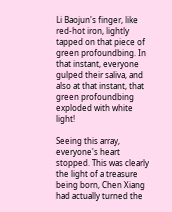Li Baojun's finger, like red-hot iron, lightly tapped on that piece of green profoundbing. In that instant, everyone gulped their saliva, and also at that instant, that green profoundbing exploded with white light!

Seeing this array, everyone's heart stopped. This was clearly the light of a treasure being born, Chen Xiang had actually turned the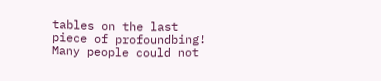tables on the last piece of profoundbing! Many people could not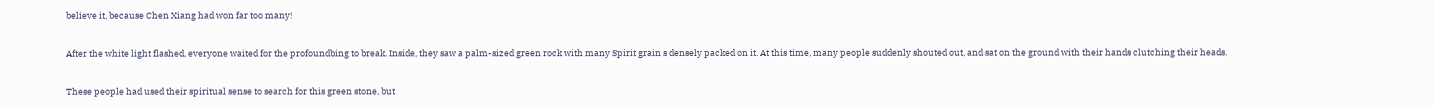believe it, because Chen Xiang had won far too many!

After the white light flashed, everyone waited for the profoundbing to break. Inside, they saw a palm-sized green rock with many Spirit grain s densely packed on it. At this time, many people suddenly shouted out, and sat on the ground with their hands clutching their heads.

These people had used their spiritual sense to search for this green stone, but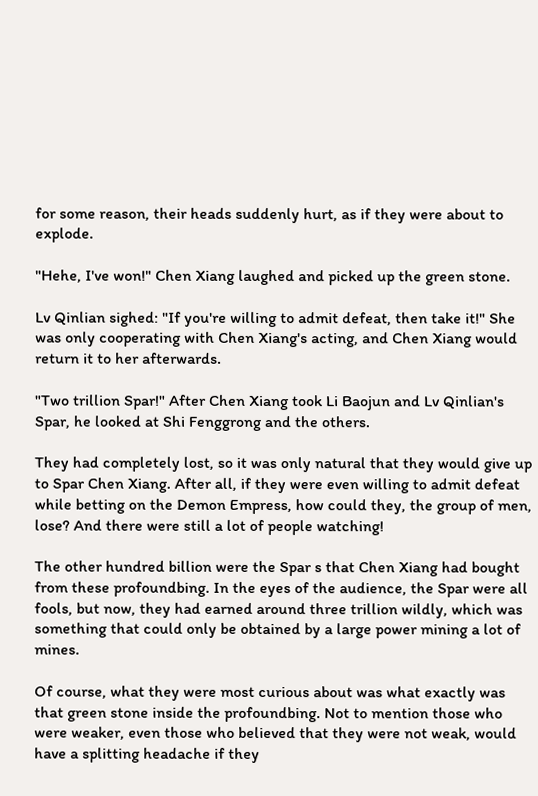for some reason, their heads suddenly hurt, as if they were about to explode.

"Hehe, I've won!" Chen Xiang laughed and picked up the green stone.

Lv Qinlian sighed: "If you're willing to admit defeat, then take it!" She was only cooperating with Chen Xiang's acting, and Chen Xiang would return it to her afterwards.

"Two trillion Spar!" After Chen Xiang took Li Baojun and Lv Qinlian's Spar, he looked at Shi Fenggrong and the others.

They had completely lost, so it was only natural that they would give up to Spar Chen Xiang. After all, if they were even willing to admit defeat while betting on the Demon Empress, how could they, the group of men, lose? And there were still a lot of people watching!

The other hundred billion were the Spar s that Chen Xiang had bought from these profoundbing. In the eyes of the audience, the Spar were all fools, but now, they had earned around three trillion wildly, which was something that could only be obtained by a large power mining a lot of mines.

Of course, what they were most curious about was what exactly was that green stone inside the profoundbing. Not to mention those who were weaker, even those who believed that they were not weak, would have a splitting headache if they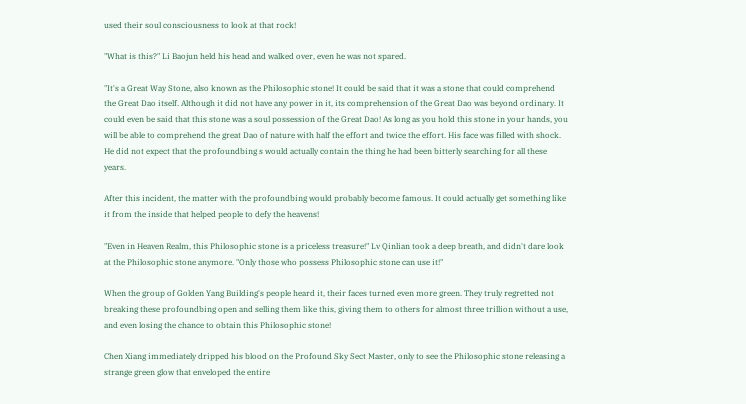used their soul consciousness to look at that rock!

"What is this?" Li Baojun held his head and walked over, even he was not spared.

"It's a Great Way Stone, also known as the Philosophic stone! It could be said that it was a stone that could comprehend the Great Dao itself. Although it did not have any power in it, its comprehension of the Great Dao was beyond ordinary. It could even be said that this stone was a soul possession of the Great Dao! As long as you hold this stone in your hands, you will be able to comprehend the great Dao of nature with half the effort and twice the effort. His face was filled with shock. He did not expect that the profoundbing s would actually contain the thing he had been bitterly searching for all these years.

After this incident, the matter with the profoundbing would probably become famous. It could actually get something like it from the inside that helped people to defy the heavens!

"Even in Heaven Realm, this Philosophic stone is a priceless treasure!" Lv Qinlian took a deep breath, and didn't dare look at the Philosophic stone anymore. "Only those who possess Philosophic stone can use it!"

When the group of Golden Yang Building's people heard it, their faces turned even more green. They truly regretted not breaking these profoundbing open and selling them like this, giving them to others for almost three trillion without a use, and even losing the chance to obtain this Philosophic stone!

Chen Xiang immediately dripped his blood on the Profound Sky Sect Master, only to see the Philosophic stone releasing a strange green glow that enveloped the entire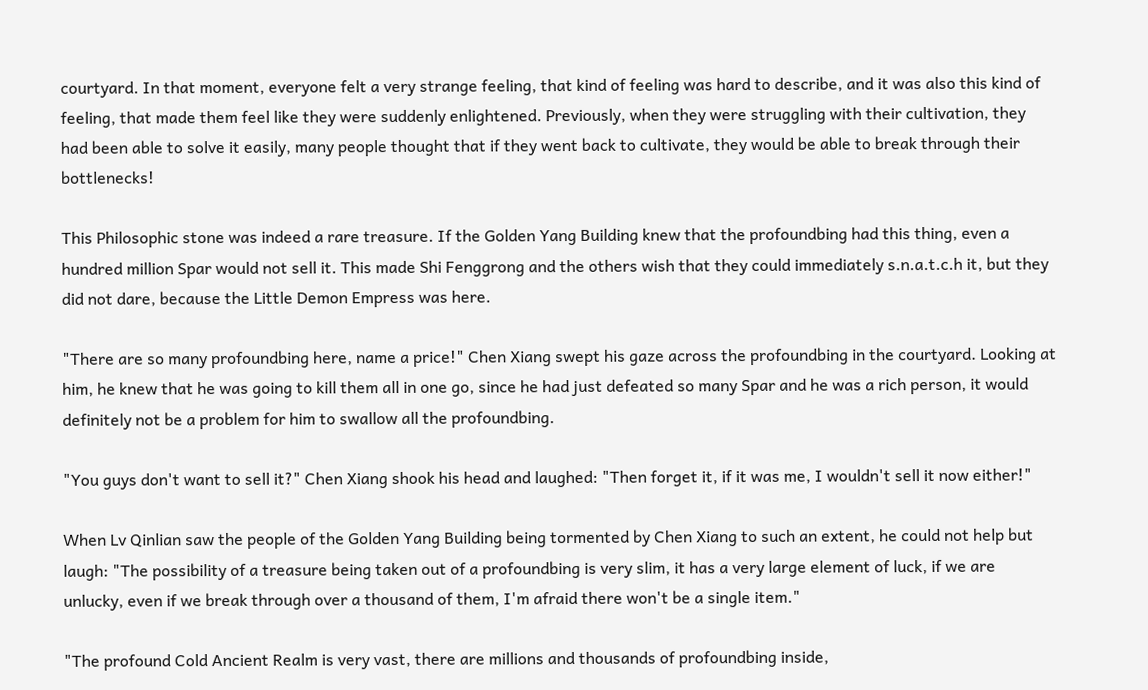courtyard. In that moment, everyone felt a very strange feeling, that kind of feeling was hard to describe, and it was also this kind of feeling, that made them feel like they were suddenly enlightened. Previously, when they were struggling with their cultivation, they had been able to solve it easily, many people thought that if they went back to cultivate, they would be able to break through their bottlenecks!

This Philosophic stone was indeed a rare treasure. If the Golden Yang Building knew that the profoundbing had this thing, even a hundred million Spar would not sell it. This made Shi Fenggrong and the others wish that they could immediately s.n.a.t.c.h it, but they did not dare, because the Little Demon Empress was here.

"There are so many profoundbing here, name a price!" Chen Xiang swept his gaze across the profoundbing in the courtyard. Looking at him, he knew that he was going to kill them all in one go, since he had just defeated so many Spar and he was a rich person, it would definitely not be a problem for him to swallow all the profoundbing.

"You guys don't want to sell it?" Chen Xiang shook his head and laughed: "Then forget it, if it was me, I wouldn't sell it now either!"

When Lv Qinlian saw the people of the Golden Yang Building being tormented by Chen Xiang to such an extent, he could not help but laugh: "The possibility of a treasure being taken out of a profoundbing is very slim, it has a very large element of luck, if we are unlucky, even if we break through over a thousand of them, I'm afraid there won't be a single item."

"The profound Cold Ancient Realm is very vast, there are millions and thousands of profoundbing inside,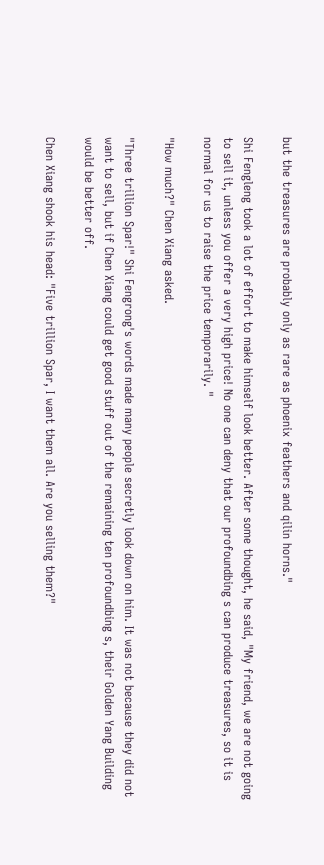but the treasures are probably only as rare as phoenix feathers and qilin horns."

Shi Fengleng took a lot of effort to make himself look better. After some thought, he said, "My friend, we are not going to sell it, unless you offer a very high price! No one can deny that our profoundbing s can produce treasures, so it is normal for us to raise the price temporarily. "

"How much?" Chen Xiang asked.

"Three trillion Spar!" Shi Fengrong's words made many people secretly look down on him. It was not because they did not want to sell, but if Chen Xiang could get good stuff out of the remaining ten profoundbing s, their Golden Yang Building would be better off.

Chen Xiang shook his head: "Five trillion Spar, I want them all. Are you selling them?"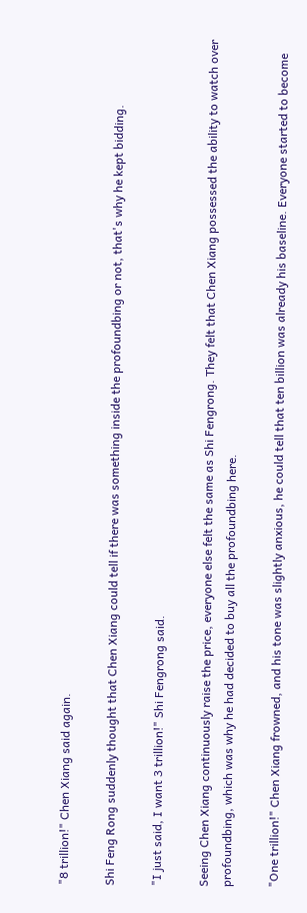"8 trillion!" Chen Xiang said again.

Shi Feng Rong suddenly thought that Chen Xiang could tell if there was something inside the profoundbing or not, that's why he kept bidding.

"I just said, I want 3 trillion!" Shi Fengrong said.

Seeing Chen Xiang continuously raise the price, everyone else felt the same as Shi Fengrong. They felt that Chen Xiang possessed the ability to watch over profoundbing, which was why he had decided to buy all the profoundbing here.

"One trillion!" Chen Xiang frowned, and his tone was slightly anxious, he could tell that ten billion was already his baseline. Everyone started to become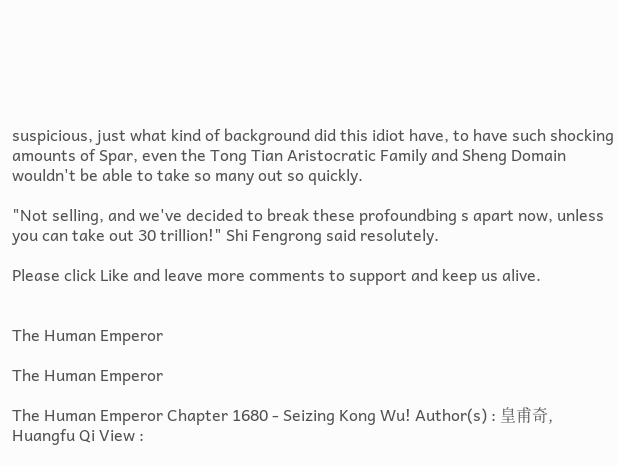suspicious, just what kind of background did this idiot have, to have such shocking amounts of Spar, even the Tong Tian Aristocratic Family and Sheng Domain wouldn't be able to take so many out so quickly.

"Not selling, and we've decided to break these profoundbing s apart now, unless you can take out 30 trillion!" Shi Fengrong said resolutely.

Please click Like and leave more comments to support and keep us alive.


The Human Emperor

The Human Emperor

The Human Emperor Chapter 1680 - Seizing Kong Wu! Author(s) : 皇甫奇, Huangfu Qi View :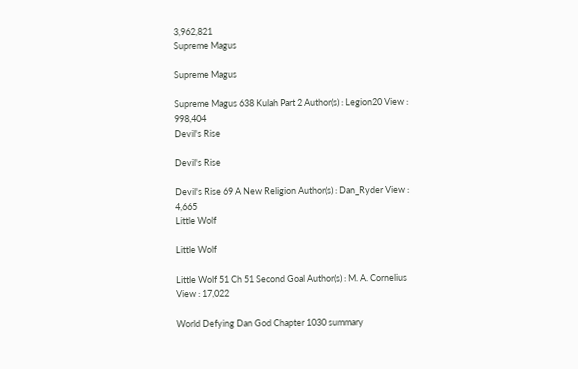3,962,821
Supreme Magus

Supreme Magus

Supreme Magus 638 Kulah Part 2 Author(s) : Legion20 View : 998,404
Devil's Rise

Devil's Rise

Devil's Rise 69 A New Religion Author(s) : Dan_Ryder View : 4,665
Little Wolf

Little Wolf

Little Wolf 51 Ch 51 Second Goal Author(s) : M. A. Cornelius View : 17,022

World Defying Dan God Chapter 1030 summary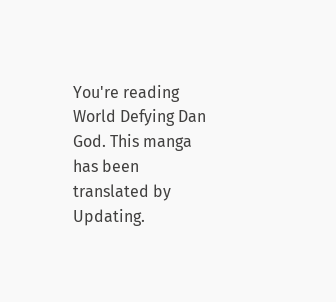You're reading World Defying Dan God. This manga has been translated by Updating.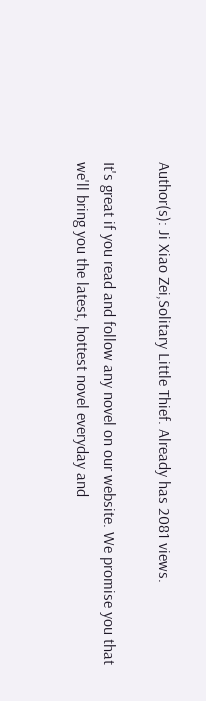Author(s): Ji Xiao Zei,Solitary Little Thief. Already has 2081 views.

It's great if you read and follow any novel on our website. We promise you that we'll bring you the latest, hottest novel everyday and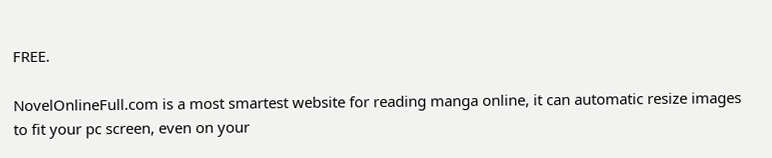FREE.

NovelOnlineFull.com is a most smartest website for reading manga online, it can automatic resize images to fit your pc screen, even on your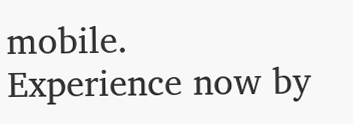mobile. Experience now by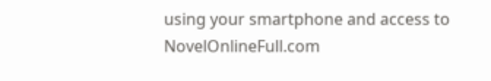using your smartphone and access to NovelOnlineFull.com